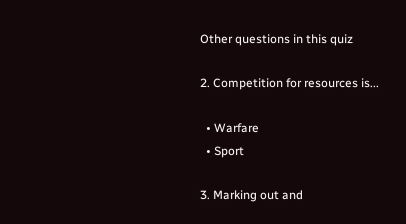Other questions in this quiz

2. Competition for resources is...

  • Warfare
  • Sport

3. Marking out and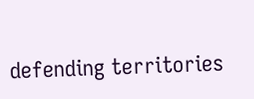defending territories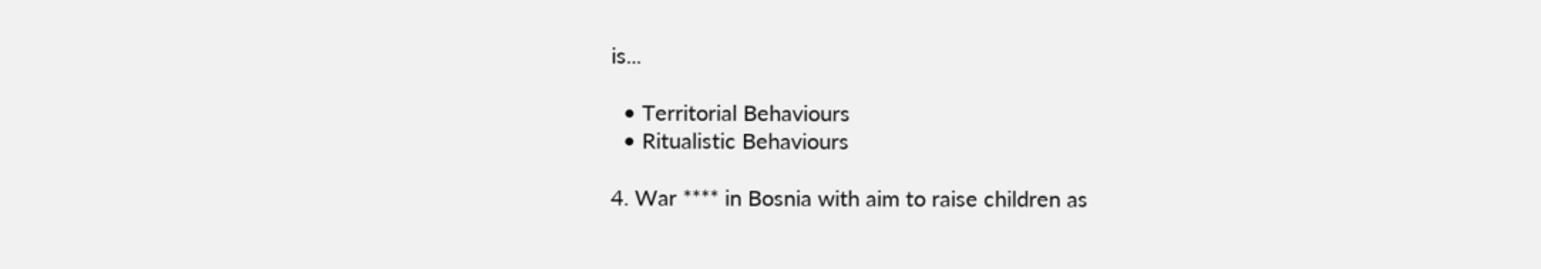is...

  • Territorial Behaviours
  • Ritualistic Behaviours

4. War **** in Bosnia with aim to raise children as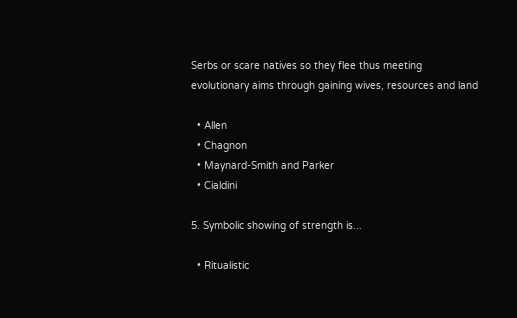Serbs or scare natives so they flee thus meeting evolutionary aims through gaining wives, resources and land

  • Allen
  • Chagnon
  • Maynard-Smith and Parker
  • Cialdini

5. Symbolic showing of strength is...

  • Ritualistic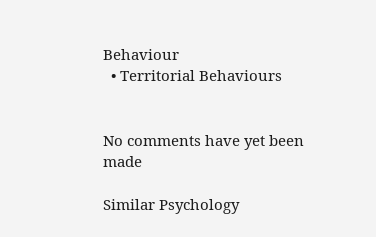Behaviour
  • Territorial Behaviours


No comments have yet been made

Similar Psychology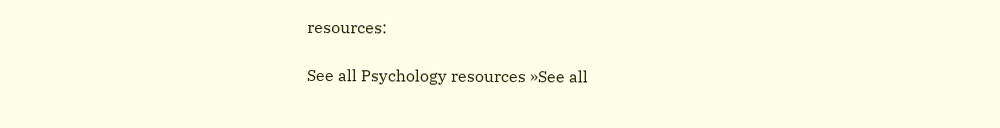resources:

See all Psychology resources »See all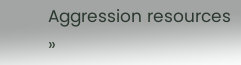Aggression resources »